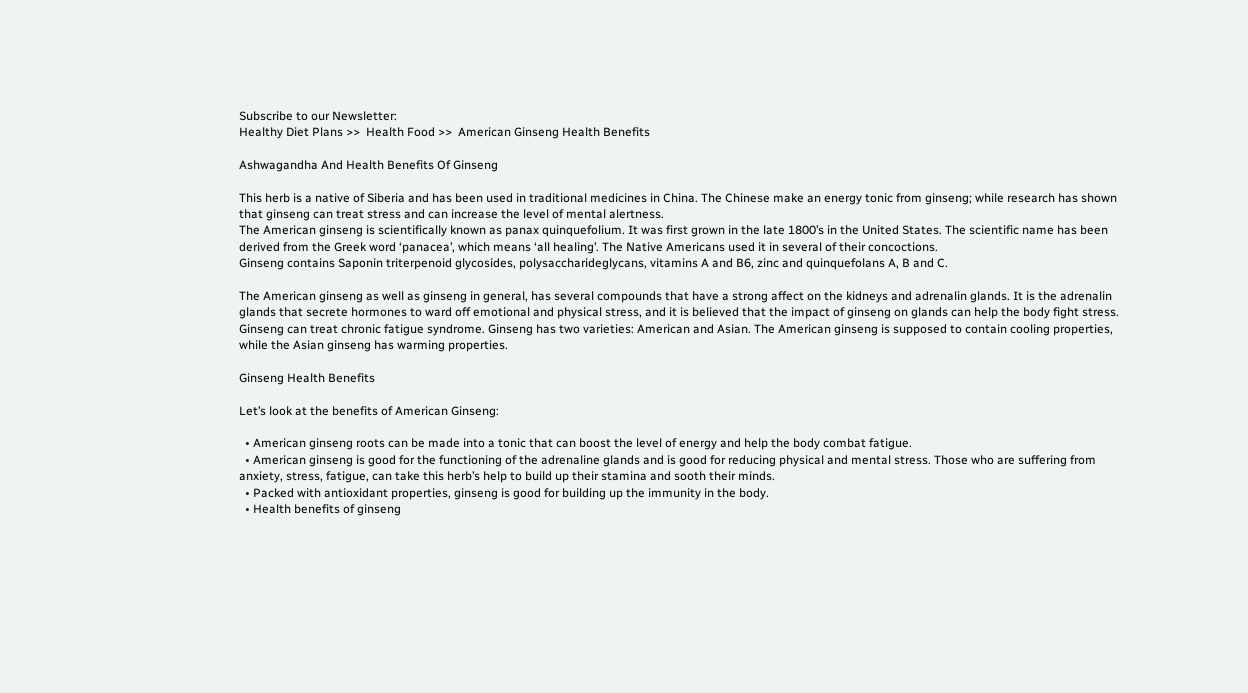Subscribe to our Newsletter:
Healthy Diet Plans >>  Health Food >>  American Ginseng Health Benefits

Ashwagandha And Health Benefits Of Ginseng

This herb is a native of Siberia and has been used in traditional medicines in China. The Chinese make an energy tonic from ginseng; while research has shown that ginseng can treat stress and can increase the level of mental alertness.
The American ginseng is scientifically known as panax quinquefolium. It was first grown in the late 1800’s in the United States. The scientific name has been derived from the Greek word ‘panacea’, which means ‘all healing’. The Native Americans used it in several of their concoctions.
Ginseng contains Saponin triterpenoid glycosides, polysaccharideglycans, vitamins A and B6, zinc and quinquefolans A, B and C.

The American ginseng as well as ginseng in general, has several compounds that have a strong affect on the kidneys and adrenalin glands. It is the adrenalin glands that secrete hormones to ward off emotional and physical stress, and it is believed that the impact of ginseng on glands can help the body fight stress. Ginseng can treat chronic fatigue syndrome. Ginseng has two varieties: American and Asian. The American ginseng is supposed to contain cooling properties, while the Asian ginseng has warming properties.

Ginseng Health Benefits

Let’s look at the benefits of American Ginseng:

  • American ginseng roots can be made into a tonic that can boost the level of energy and help the body combat fatigue.
  • American ginseng is good for the functioning of the adrenaline glands and is good for reducing physical and mental stress. Those who are suffering from anxiety, stress, fatigue, can take this herb’s help to build up their stamina and sooth their minds.
  • Packed with antioxidant properties, ginseng is good for building up the immunity in the body.
  • Health benefits of ginseng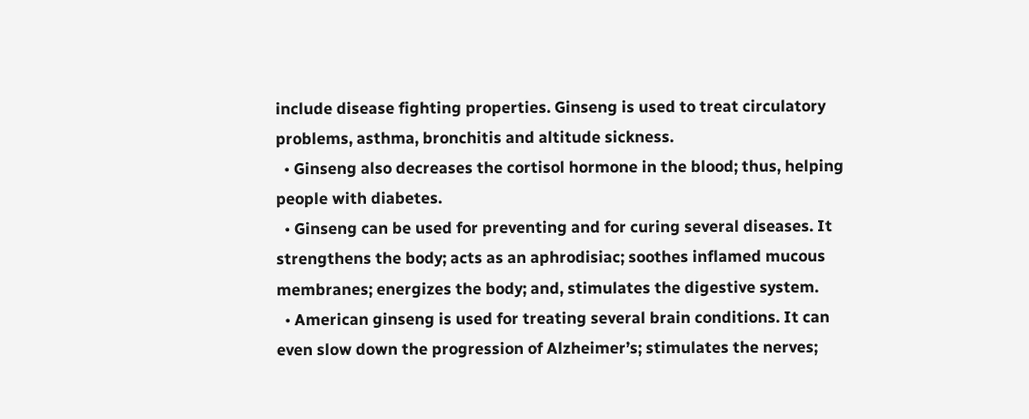include disease fighting properties. Ginseng is used to treat circulatory problems, asthma, bronchitis and altitude sickness.
  • Ginseng also decreases the cortisol hormone in the blood; thus, helping people with diabetes.
  • Ginseng can be used for preventing and for curing several diseases. It strengthens the body; acts as an aphrodisiac; soothes inflamed mucous membranes; energizes the body; and, stimulates the digestive system.
  • American ginseng is used for treating several brain conditions. It can even slow down the progression of Alzheimer’s; stimulates the nerves;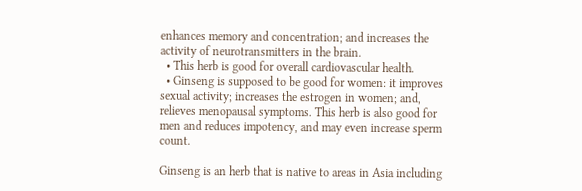enhances memory and concentration; and increases the activity of neurotransmitters in the brain.
  • This herb is good for overall cardiovascular health.
  • Ginseng is supposed to be good for women: it improves sexual activity; increases the estrogen in women; and, relieves menopausal symptoms. This herb is also good for men and reduces impotency, and may even increase sperm count.

Ginseng is an herb that is native to areas in Asia including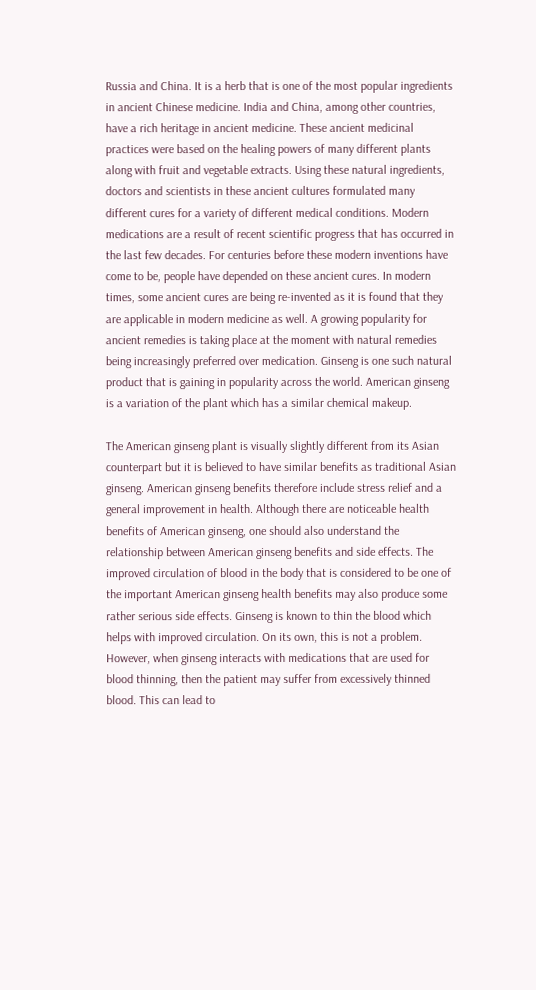Russia and China. It is a herb that is one of the most popular ingredients in ancient Chinese medicine. India and China, among other countries, have a rich heritage in ancient medicine. These ancient medicinal practices were based on the healing powers of many different plants along with fruit and vegetable extracts. Using these natural ingredients, doctors and scientists in these ancient cultures formulated many different cures for a variety of different medical conditions. Modern medications are a result of recent scientific progress that has occurred in the last few decades. For centuries before these modern inventions have come to be, people have depended on these ancient cures. In modern times, some ancient cures are being re-invented as it is found that they are applicable in modern medicine as well. A growing popularity for ancient remedies is taking place at the moment with natural remedies being increasingly preferred over medication. Ginseng is one such natural product that is gaining in popularity across the world. American ginseng is a variation of the plant which has a similar chemical makeup.

The American ginseng plant is visually slightly different from its Asian counterpart but it is believed to have similar benefits as traditional Asian ginseng. American ginseng benefits therefore include stress relief and a general improvement in health. Although there are noticeable health benefits of American ginseng, one should also understand the relationship between American ginseng benefits and side effects. The improved circulation of blood in the body that is considered to be one of the important American ginseng health benefits may also produce some rather serious side effects. Ginseng is known to thin the blood which helps with improved circulation. On its own, this is not a problem. However, when ginseng interacts with medications that are used for blood thinning, then the patient may suffer from excessively thinned blood. This can lead to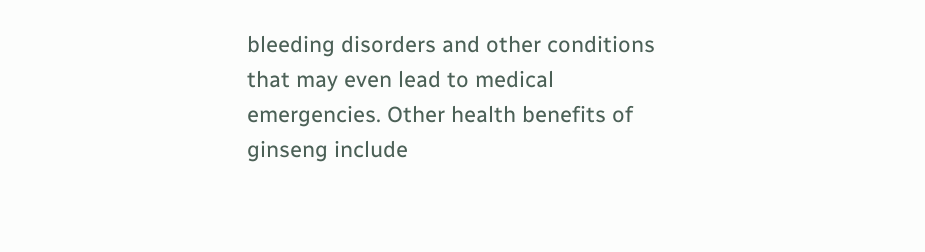bleeding disorders and other conditions that may even lead to medical emergencies. Other health benefits of ginseng include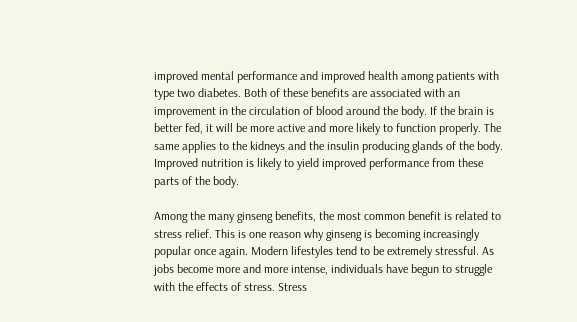improved mental performance and improved health among patients with type two diabetes. Both of these benefits are associated with an improvement in the circulation of blood around the body. If the brain is better fed, it will be more active and more likely to function properly. The same applies to the kidneys and the insulin producing glands of the body. Improved nutrition is likely to yield improved performance from these parts of the body.

Among the many ginseng benefits, the most common benefit is related to stress relief. This is one reason why ginseng is becoming increasingly popular once again. Modern lifestyles tend to be extremely stressful. As jobs become more and more intense, individuals have begun to struggle with the effects of stress. Stress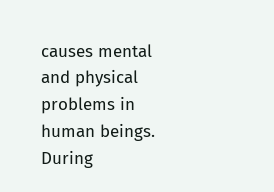causes mental and physical problems in human beings. During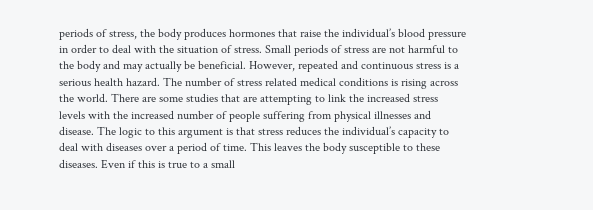periods of stress, the body produces hormones that raise the individual’s blood pressure in order to deal with the situation of stress. Small periods of stress are not harmful to the body and may actually be beneficial. However, repeated and continuous stress is a serious health hazard. The number of stress related medical conditions is rising across the world. There are some studies that are attempting to link the increased stress levels with the increased number of people suffering from physical illnesses and disease. The logic to this argument is that stress reduces the individual’s capacity to deal with diseases over a period of time. This leaves the body susceptible to these diseases. Even if this is true to a small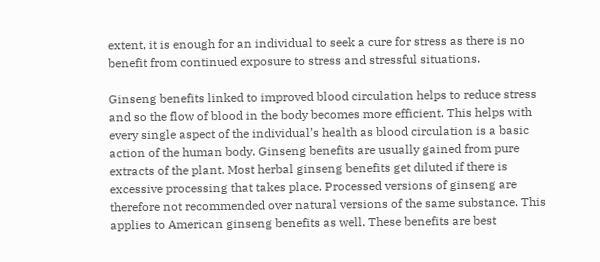extent, it is enough for an individual to seek a cure for stress as there is no benefit from continued exposure to stress and stressful situations.

Ginseng benefits linked to improved blood circulation helps to reduce stress and so the flow of blood in the body becomes more efficient. This helps with every single aspect of the individual’s health as blood circulation is a basic action of the human body. Ginseng benefits are usually gained from pure extracts of the plant. Most herbal ginseng benefits get diluted if there is excessive processing that takes place. Processed versions of ginseng are therefore not recommended over natural versions of the same substance. This applies to American ginseng benefits as well. These benefits are best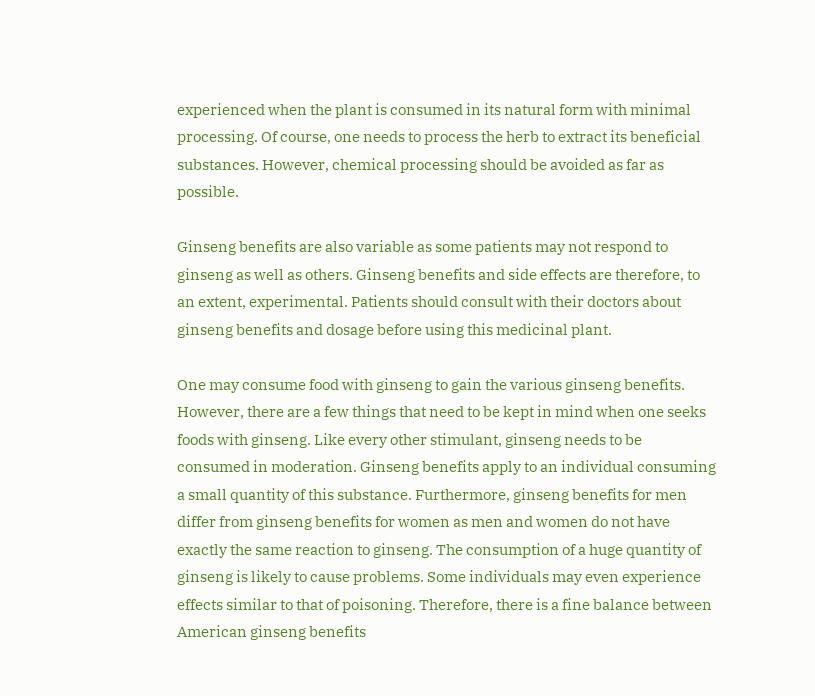experienced when the plant is consumed in its natural form with minimal processing. Of course, one needs to process the herb to extract its beneficial substances. However, chemical processing should be avoided as far as possible.

Ginseng benefits are also variable as some patients may not respond to ginseng as well as others. Ginseng benefits and side effects are therefore, to an extent, experimental. Patients should consult with their doctors about ginseng benefits and dosage before using this medicinal plant.

One may consume food with ginseng to gain the various ginseng benefits. However, there are a few things that need to be kept in mind when one seeks foods with ginseng. Like every other stimulant, ginseng needs to be consumed in moderation. Ginseng benefits apply to an individual consuming a small quantity of this substance. Furthermore, ginseng benefits for men differ from ginseng benefits for women as men and women do not have exactly the same reaction to ginseng. The consumption of a huge quantity of ginseng is likely to cause problems. Some individuals may even experience effects similar to that of poisoning. Therefore, there is a fine balance between American ginseng benefits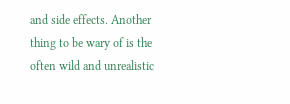and side effects. Another thing to be wary of is the often wild and unrealistic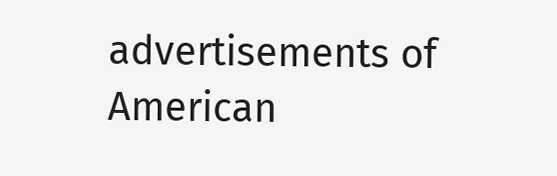advertisements of American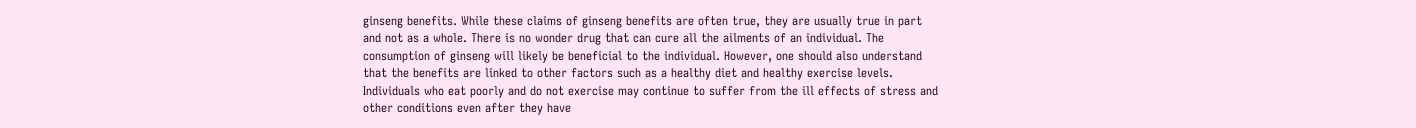ginseng benefits. While these claims of ginseng benefits are often true, they are usually true in part and not as a whole. There is no wonder drug that can cure all the ailments of an individual. The consumption of ginseng will likely be beneficial to the individual. However, one should also understand that the benefits are linked to other factors such as a healthy diet and healthy exercise levels. Individuals who eat poorly and do not exercise may continue to suffer from the ill effects of stress and other conditions even after they have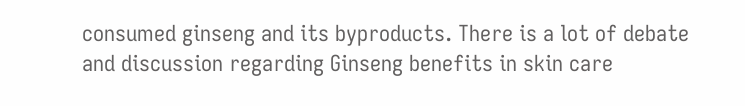consumed ginseng and its byproducts. There is a lot of debate and discussion regarding Ginseng benefits in skin care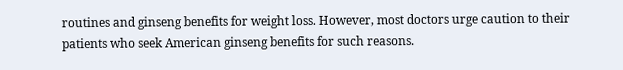routines and ginseng benefits for weight loss. However, most doctors urge caution to their patients who seek American ginseng benefits for such reasons.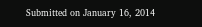Submitted on January 16, 2014